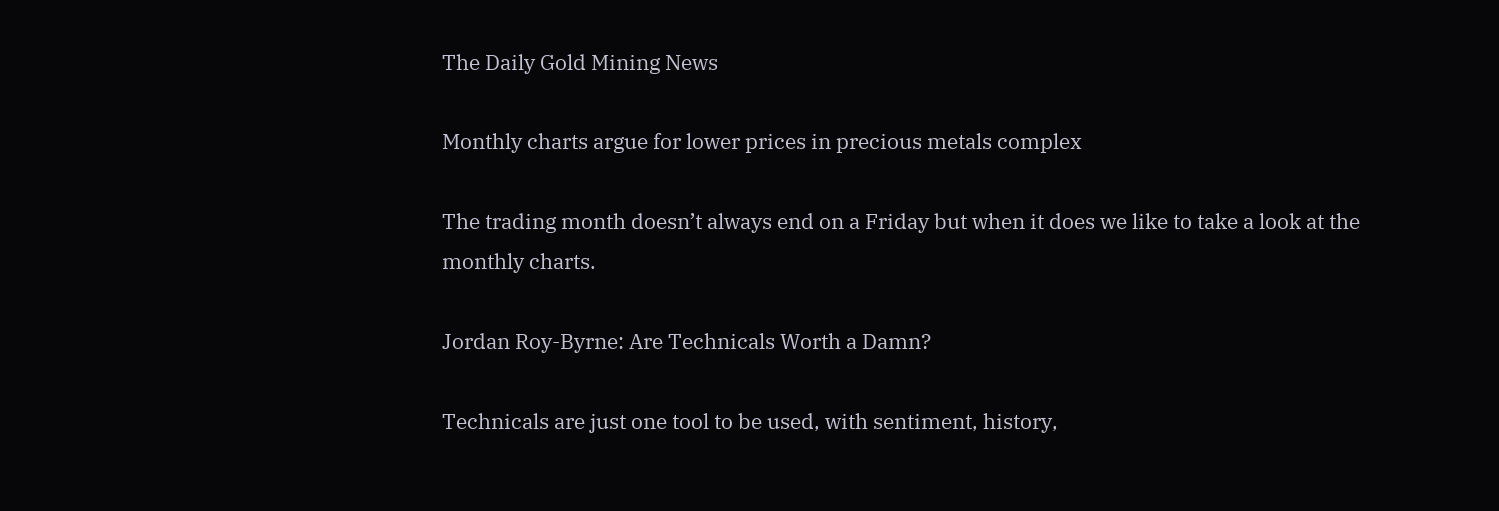The Daily Gold Mining News

Monthly charts argue for lower prices in precious metals complex

The trading month doesn’t always end on a Friday but when it does we like to take a look at the monthly charts.

Jordan Roy-Byrne: Are Technicals Worth a Damn?

Technicals are just one tool to be used, with sentiment, history,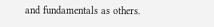and fundamentals as others.